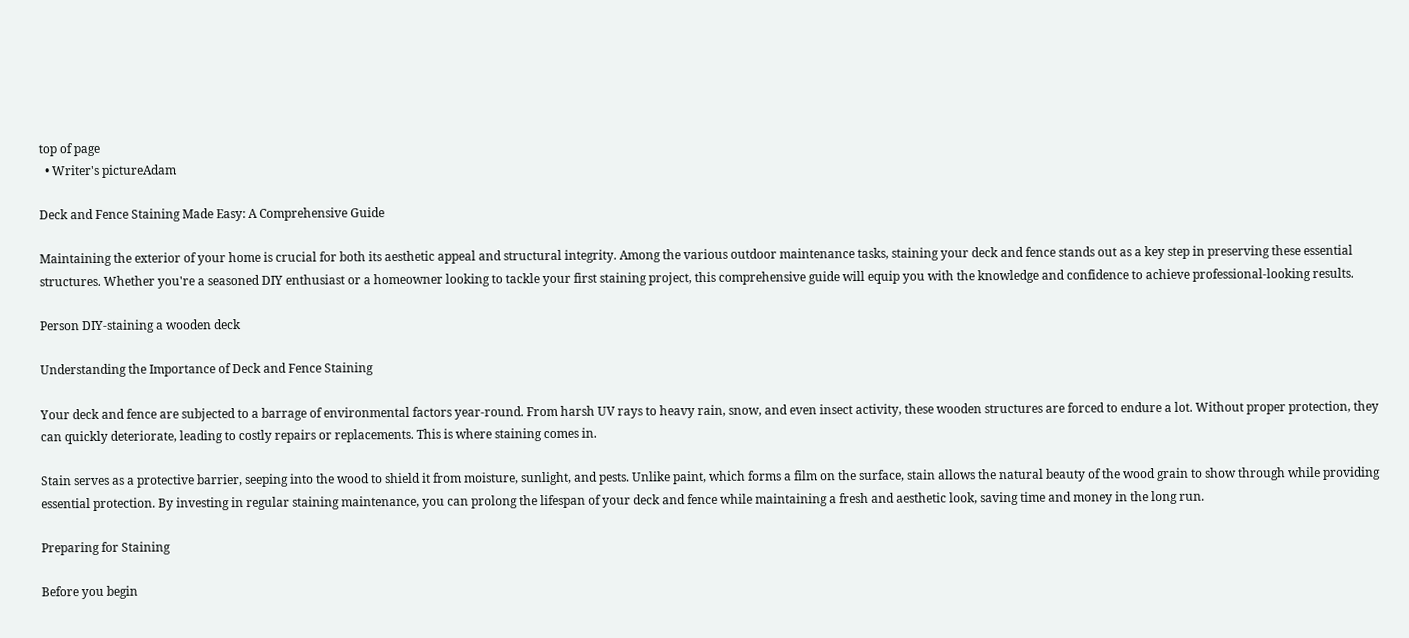top of page
  • Writer's pictureAdam

Deck and Fence Staining Made Easy: A Comprehensive Guide

Maintaining the exterior of your home is crucial for both its aesthetic appeal and structural integrity. Among the various outdoor maintenance tasks, staining your deck and fence stands out as a key step in preserving these essential structures. Whether you're a seasoned DIY enthusiast or a homeowner looking to tackle your first staining project, this comprehensive guide will equip you with the knowledge and confidence to achieve professional-looking results.

Person DIY-staining a wooden deck

Understanding the Importance of Deck and Fence Staining

Your deck and fence are subjected to a barrage of environmental factors year-round. From harsh UV rays to heavy rain, snow, and even insect activity, these wooden structures are forced to endure a lot. Without proper protection, they can quickly deteriorate, leading to costly repairs or replacements. This is where staining comes in.

Stain serves as a protective barrier, seeping into the wood to shield it from moisture, sunlight, and pests. Unlike paint, which forms a film on the surface, stain allows the natural beauty of the wood grain to show through while providing essential protection. By investing in regular staining maintenance, you can prolong the lifespan of your deck and fence while maintaining a fresh and aesthetic look, saving time and money in the long run.

Preparing for Staining

Before you begin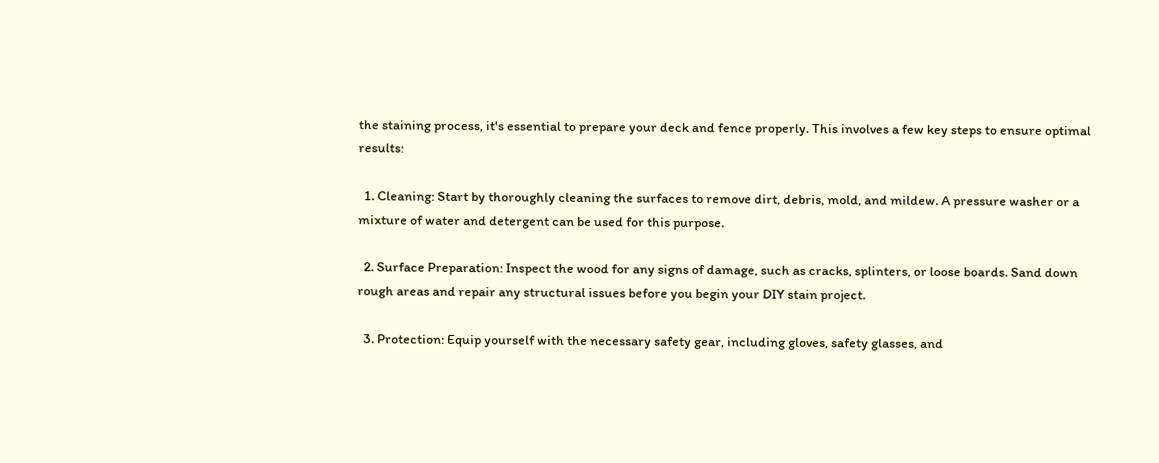the staining process, it's essential to prepare your deck and fence properly. This involves a few key steps to ensure optimal results:

  1. Cleaning: Start by thoroughly cleaning the surfaces to remove dirt, debris, mold, and mildew. A pressure washer or a mixture of water and detergent can be used for this purpose.

  2. Surface Preparation: Inspect the wood for any signs of damage, such as cracks, splinters, or loose boards. Sand down rough areas and repair any structural issues before you begin your DIY stain project.

  3. Protection: Equip yourself with the necessary safety gear, including gloves, safety glasses, and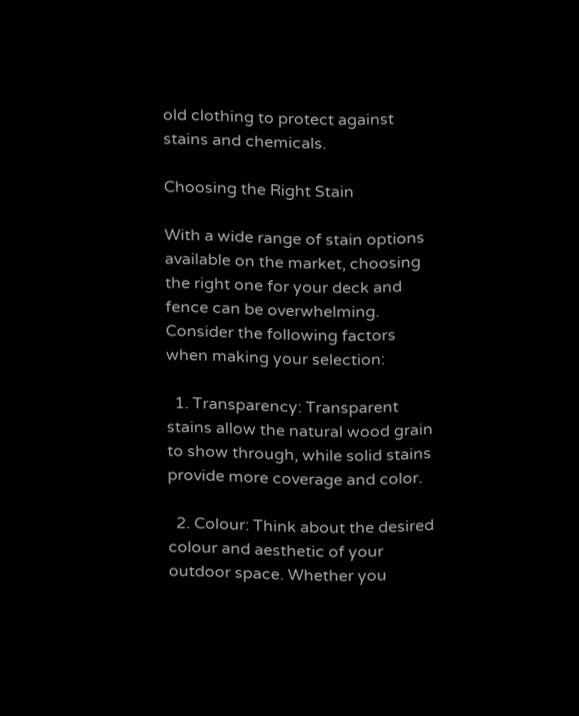old clothing to protect against stains and chemicals.

Choosing the Right Stain

With a wide range of stain options available on the market, choosing the right one for your deck and fence can be overwhelming. Consider the following factors when making your selection:

  1. Transparency: Transparent stains allow the natural wood grain to show through, while solid stains provide more coverage and color.

  2. Colour: Think about the desired colour and aesthetic of your outdoor space. Whether you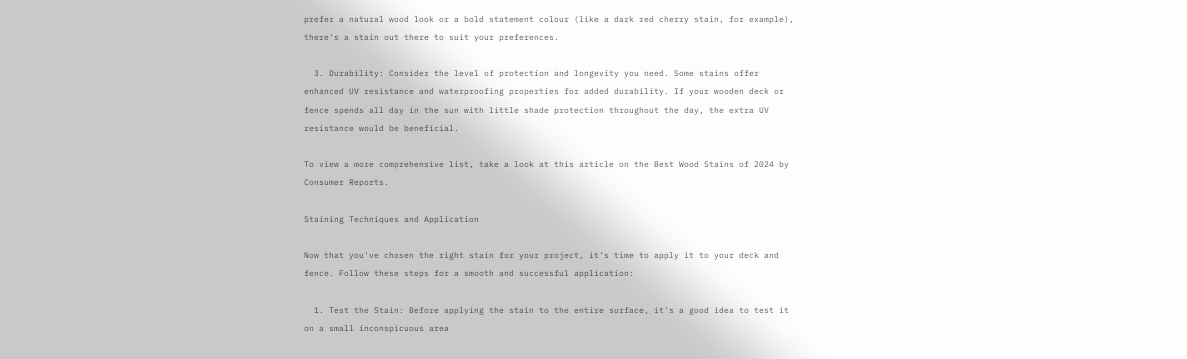prefer a natural wood look or a bold statement colour (like a dark red cherry stain, for example), there's a stain out there to suit your preferences.

  3. Durability: Consider the level of protection and longevity you need. Some stains offer enhanced UV resistance and waterproofing properties for added durability. If your wooden deck or fence spends all day in the sun with little shade protection throughout the day, the extra UV resistance would be beneficial.

To view a more comprehensive list, take a look at this article on the Best Wood Stains of 2024 by Consumer Reports.

Staining Techniques and Application

Now that you've chosen the right stain for your project, it's time to apply it to your deck and fence. Follow these steps for a smooth and successful application:

  1. Test the Stain: Before applying the stain to the entire surface, it's a good idea to test it on a small inconspicuous area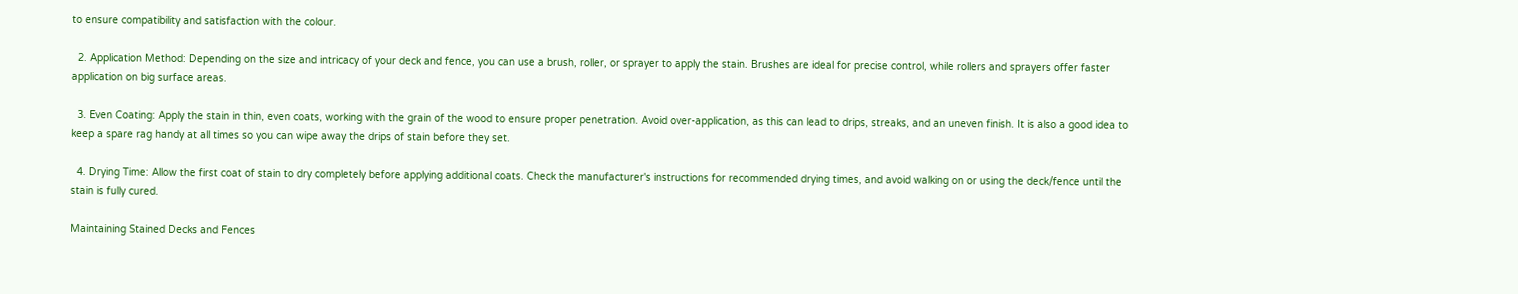to ensure compatibility and satisfaction with the colour.

  2. Application Method: Depending on the size and intricacy of your deck and fence, you can use a brush, roller, or sprayer to apply the stain. Brushes are ideal for precise control, while rollers and sprayers offer faster application on big surface areas.

  3. Even Coating: Apply the stain in thin, even coats, working with the grain of the wood to ensure proper penetration. Avoid over-application, as this can lead to drips, streaks, and an uneven finish. It is also a good idea to keep a spare rag handy at all times so you can wipe away the drips of stain before they set.

  4. Drying Time: Allow the first coat of stain to dry completely before applying additional coats. Check the manufacturer's instructions for recommended drying times, and avoid walking on or using the deck/fence until the stain is fully cured.

Maintaining Stained Decks and Fences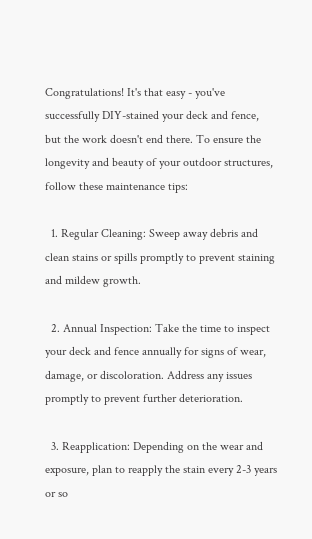Congratulations! It's that easy - you've successfully DIY-stained your deck and fence, but the work doesn't end there. To ensure the longevity and beauty of your outdoor structures, follow these maintenance tips:

  1. Regular Cleaning: Sweep away debris and clean stains or spills promptly to prevent staining and mildew growth.

  2. Annual Inspection: Take the time to inspect your deck and fence annually for signs of wear, damage, or discoloration. Address any issues promptly to prevent further deterioration.

  3. Reapplication: Depending on the wear and exposure, plan to reapply the stain every 2-3 years or so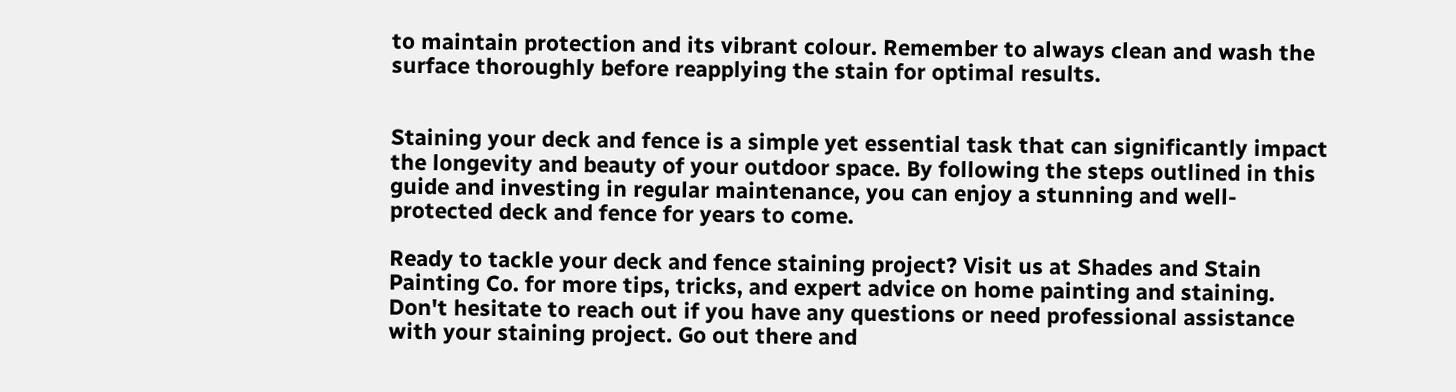to maintain protection and its vibrant colour. Remember to always clean and wash the surface thoroughly before reapplying the stain for optimal results.


Staining your deck and fence is a simple yet essential task that can significantly impact the longevity and beauty of your outdoor space. By following the steps outlined in this guide and investing in regular maintenance, you can enjoy a stunning and well-protected deck and fence for years to come.

Ready to tackle your deck and fence staining project? Visit us at Shades and Stain Painting Co. for more tips, tricks, and expert advice on home painting and staining. Don't hesitate to reach out if you have any questions or need professional assistance with your staining project. Go out there and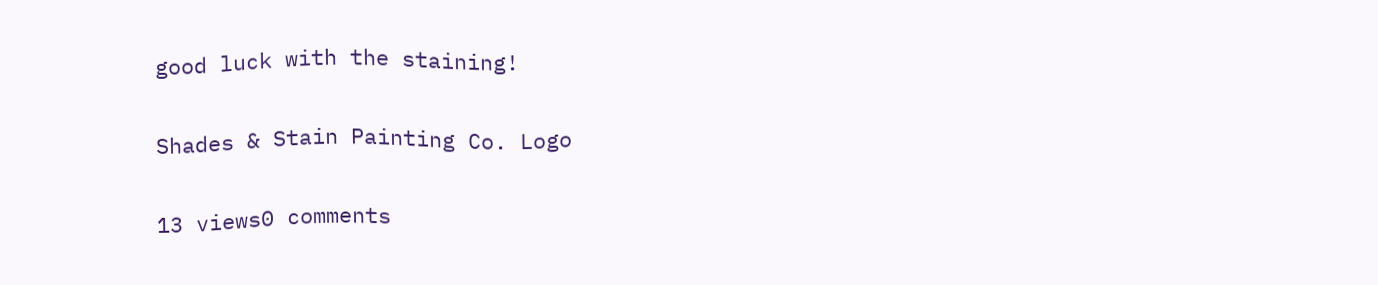good luck with the staining!

Shades & Stain Painting Co. Logo

13 views0 comments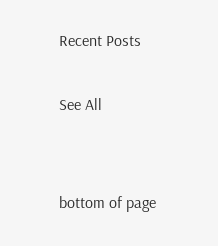Recent Posts

See All


bottom of page